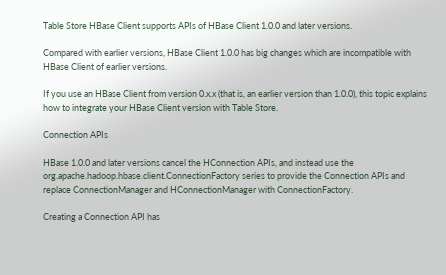Table Store HBase Client supports APIs of HBase Client 1.0.0 and later versions.

Compared with earlier versions, HBase Client 1.0.0 has big changes which are incompatible with HBase Client of earlier versions.

If you use an HBase Client from version 0.x.x (that is, an earlier version than 1.0.0), this topic explains how to integrate your HBase Client version with Table Store.

Connection APIs

HBase 1.0.0 and later versions cancel the HConnection APIs, and instead use the org.apache.hadoop.hbase.client.ConnectionFactory series to provide the Connection APIs and replace ConnectionManager and HConnectionManager with ConnectionFactory.

Creating a Connection API has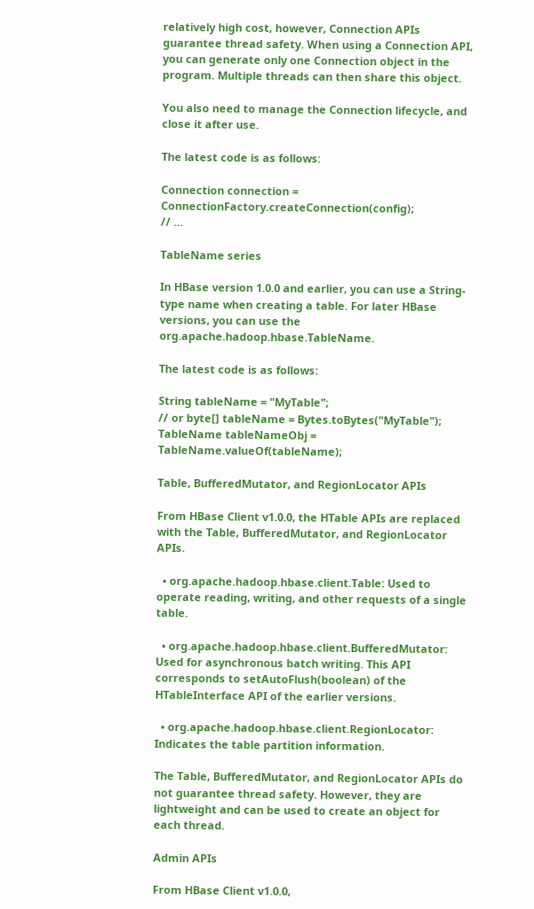relatively high cost, however, Connection APIs guarantee thread safety. When using a Connection API, you can generate only one Connection object in the program. Multiple threads can then share this object.

You also need to manage the Connection lifecycle, and close it after use.

The latest code is as follows:

Connection connection = ConnectionFactory.createConnection(config);
// ...

TableName series

In HBase version 1.0.0 and earlier, you can use a String-type name when creating a table. For later HBase versions, you can use the org.apache.hadoop.hbase.TableName.

The latest code is as follows:

String tableName = "MyTable";
// or byte[] tableName = Bytes.toBytes("MyTable");
TableName tableNameObj = TableName.valueOf(tableName);

Table, BufferedMutator, and RegionLocator APIs

From HBase Client v1.0.0, the HTable APIs are replaced with the Table, BufferedMutator, and RegionLocator APIs.

  • org.apache.hadoop.hbase.client.Table: Used to operate reading, writing, and other requests of a single table.

  • org.apache.hadoop.hbase.client.BufferedMutator: Used for asynchronous batch writing. This API corresponds to setAutoFlush(boolean) of the HTableInterface API of the earlier versions.

  • org.apache.hadoop.hbase.client.RegionLocator: Indicates the table partition information.

The Table, BufferedMutator, and RegionLocator APIs do not guarantee thread safety. However, they are lightweight and can be used to create an object for each thread.

Admin APIs

From HBase Client v1.0.0,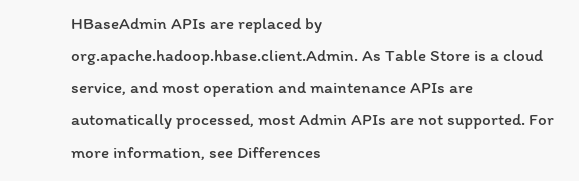HBaseAdmin APIs are replaced by org.apache.hadoop.hbase.client.Admin. As Table Store is a cloud service, and most operation and maintenance APIs are automatically processed, most Admin APIs are not supported. For more information, see Differences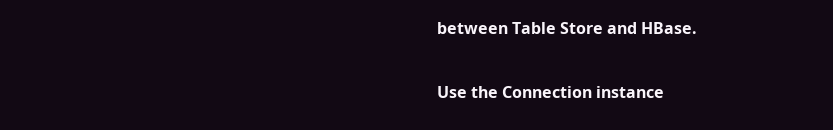between Table Store and HBase.

Use the Connection instance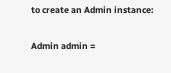to create an Admin instance:

Admin admin =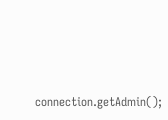connection.getAdmin();